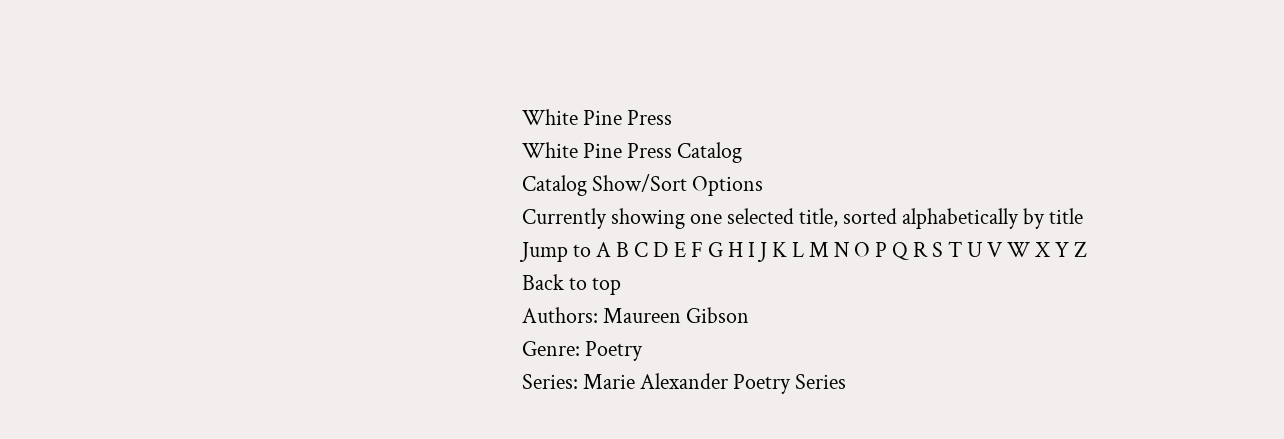White Pine Press
White Pine Press Catalog
Catalog Show/Sort Options
Currently showing one selected title, sorted alphabetically by title
Jump to A B C D E F G H I J K L M N O P Q R S T U V W X Y Z
Back to top
Authors: Maureen Gibson
Genre: Poetry
Series: Marie Alexander Poetry Series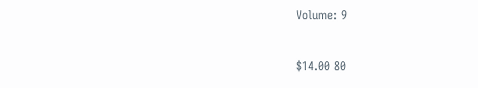Volume: 9

$14.00 80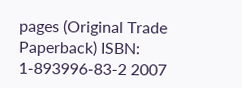pages (Original Trade Paperback) ISBN: 1-893996-83-2 2007